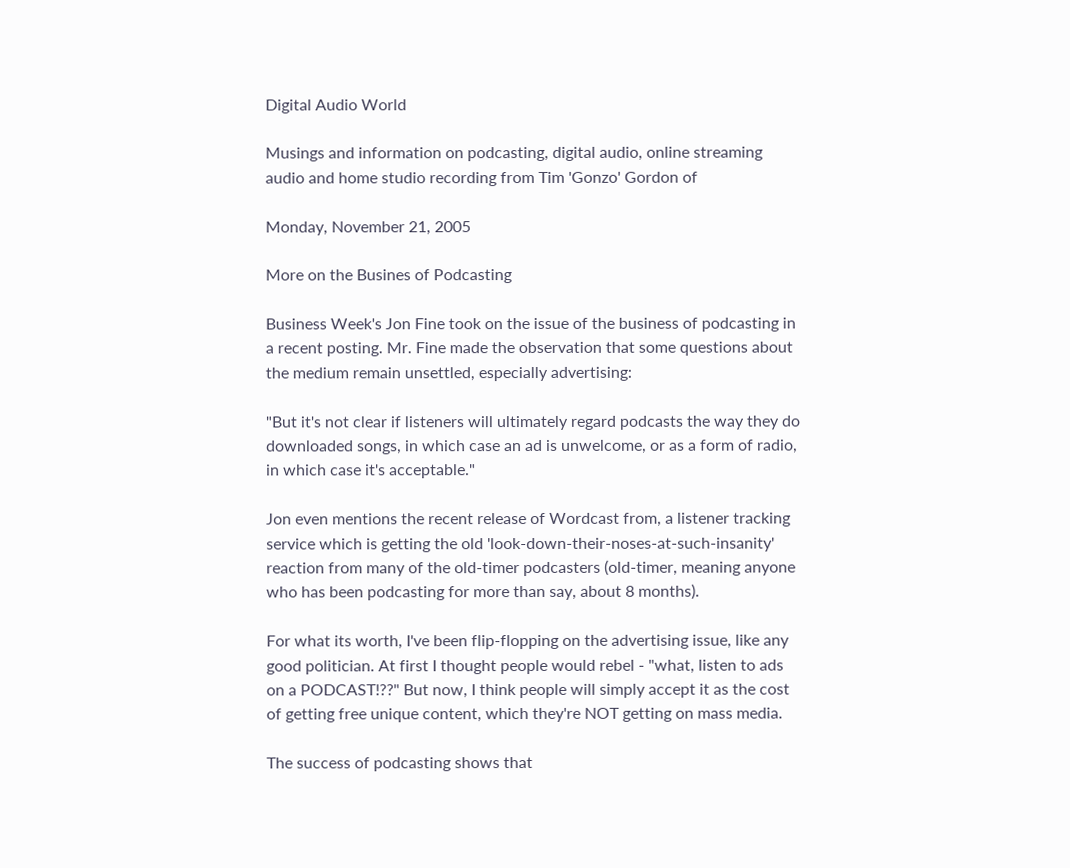Digital Audio World

Musings and information on podcasting, digital audio, online streaming audio and home studio recording from Tim 'Gonzo' Gordon of

Monday, November 21, 2005

More on the Busines of Podcasting

Business Week's Jon Fine took on the issue of the business of podcasting in a recent posting. Mr. Fine made the observation that some questions about the medium remain unsettled, especially advertising:

"But it's not clear if listeners will ultimately regard podcasts the way they do downloaded songs, in which case an ad is unwelcome, or as a form of radio, in which case it's acceptable."

Jon even mentions the recent release of Wordcast from, a listener tracking service which is getting the old 'look-down-their-noses-at-such-insanity' reaction from many of the old-timer podcasters (old-timer, meaning anyone who has been podcasting for more than say, about 8 months).

For what its worth, I've been flip-flopping on the advertising issue, like any good politician. At first I thought people would rebel - "what, listen to ads on a PODCAST!??" But now, I think people will simply accept it as the cost of getting free unique content, which they're NOT getting on mass media.

The success of podcasting shows that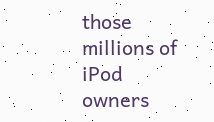those millions of iPod owners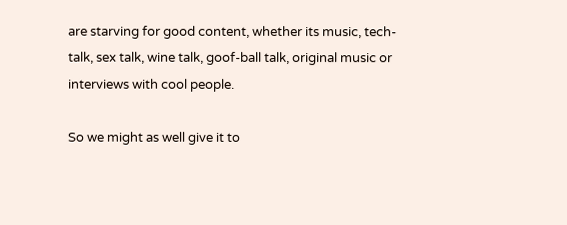are starving for good content, whether its music, tech-talk, sex talk, wine talk, goof-ball talk, original music or interviews with cool people.

So we might as well give it to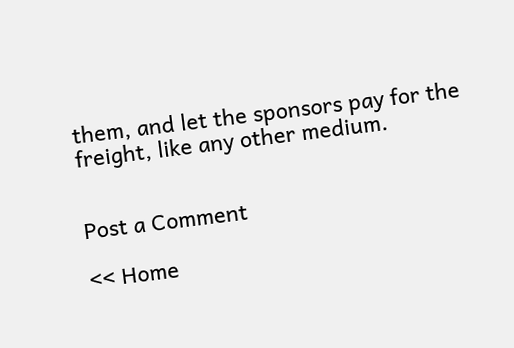them, and let the sponsors pay for the freight, like any other medium.


Post a Comment

<< Home